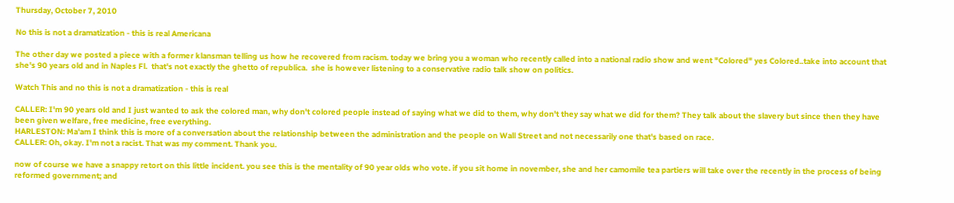Thursday, October 7, 2010

No this is not a dramatization - this is real Americana

The other day we posted a piece with a former klansman telling us how he recovered from racism. today we bring you a woman who recently called into a national radio show and went "Colored" yes Colored..take into account that she's 90 years old and in Naples Fl.  that's not exactly the ghetto of republica.  she is however listening to a conservative radio talk show on politics.

Watch This and no this is not a dramatization - this is real

CALLER: I'm 90 years old and I just wanted to ask the colored man, why don't colored people instead of saying what we did to them, why don't they say what we did for them? They talk about the slavery but since then they have been given welfare, free medicine, free everything.
HARLESTON: Ma'am I think this is more of a conversation about the relationship between the administration and the people on Wall Street and not necessarily one that's based on race.
CALLER: Oh, okay. I'm not a racist. That was my comment. Thank you.

now of course we have a snappy retort on this little incident. you see this is the mentality of 90 year olds who vote. if you sit home in november, she and her camomile tea partiers will take over the recently in the process of being reformed government; and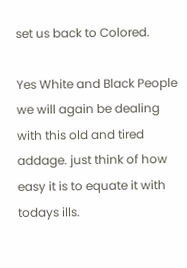set us back to Colored.

Yes White and Black People we will again be dealing with this old and tired addage. just think of how easy it is to equate it with todays ills.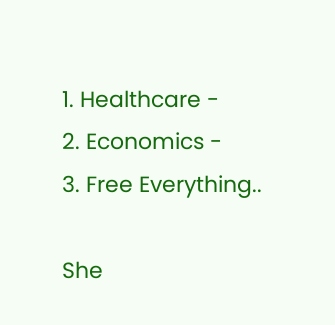1. Healthcare -
2. Economics -
3. Free Everything..

She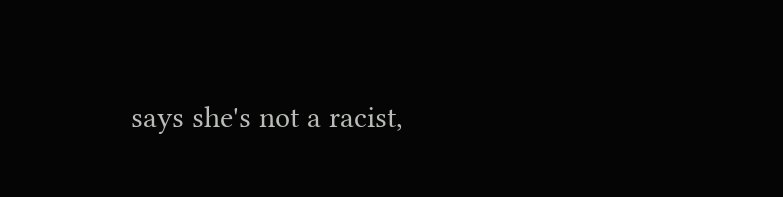says she's not a racist,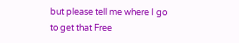but please tell me where I go to get that Free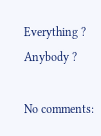Everything ?
Anybody ?

No comments: